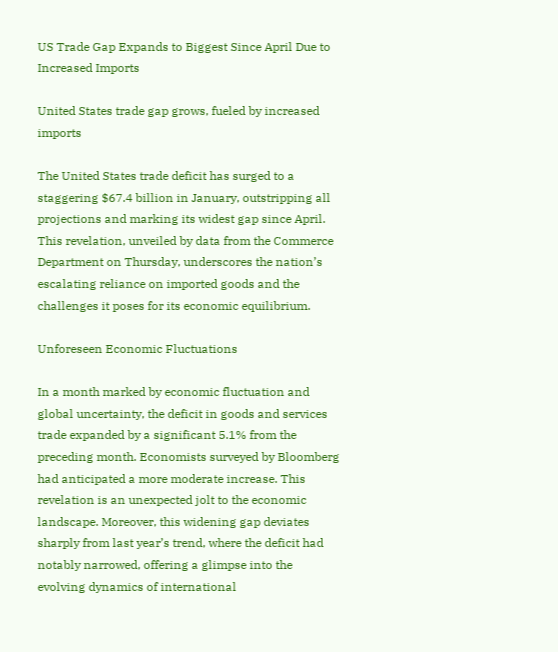US Trade Gap Expands to Biggest Since April Due to Increased Imports

United States trade gap grows, fueled by increased imports

The United States trade deficit has surged to a staggering $67.4 billion in January, outstripping all projections and marking its widest gap since April. This revelation, unveiled by data from the Commerce Department on Thursday, underscores the nation’s escalating reliance on imported goods and the challenges it poses for its economic equilibrium.

Unforeseen Economic Fluctuations

In a month marked by economic fluctuation and global uncertainty, the deficit in goods and services trade expanded by a significant 5.1% from the preceding month. Economists surveyed by Bloomberg had anticipated a more moderate increase. This revelation is an unexpected jolt to the economic landscape. Moreover, this widening gap deviates sharply from last year’s trend, where the deficit had notably narrowed, offering a glimpse into the evolving dynamics of international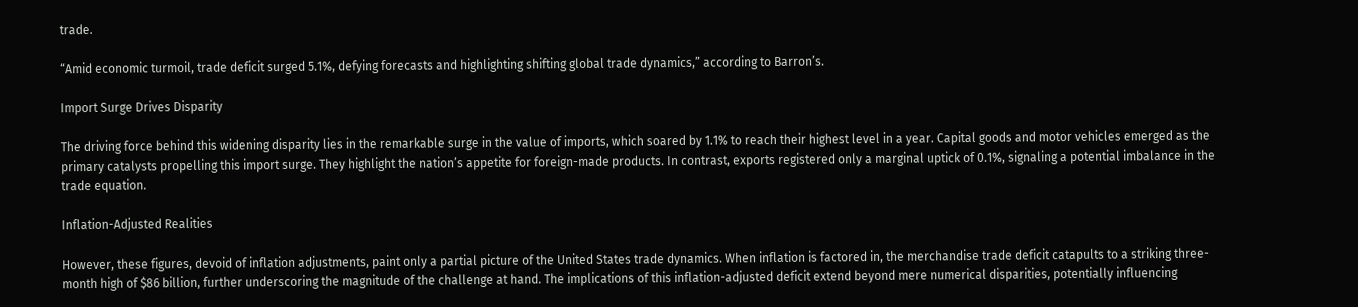trade.

“Amid economic turmoil, trade deficit surged 5.1%, defying forecasts and highlighting shifting global trade dynamics,” according to Barron’s.

Import Surge Drives Disparity

The driving force behind this widening disparity lies in the remarkable surge in the value of imports, which soared by 1.1% to reach their highest level in a year. Capital goods and motor vehicles emerged as the primary catalysts propelling this import surge. They highlight the nation’s appetite for foreign-made products. In contrast, exports registered only a marginal uptick of 0.1%, signaling a potential imbalance in the trade equation.

Inflation-Adjusted Realities

However, these figures, devoid of inflation adjustments, paint only a partial picture of the United States trade dynamics. When inflation is factored in, the merchandise trade deficit catapults to a striking three-month high of $86 billion, further underscoring the magnitude of the challenge at hand. The implications of this inflation-adjusted deficit extend beyond mere numerical disparities, potentially influencing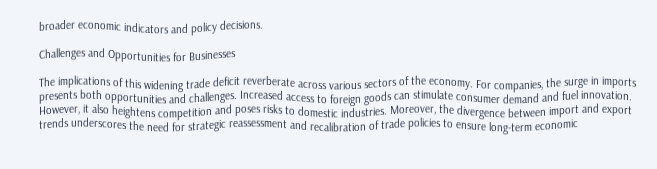broader economic indicators and policy decisions.

Challenges and Opportunities for Businesses

The implications of this widening trade deficit reverberate across various sectors of the economy. For companies, the surge in imports presents both opportunities and challenges. Increased access to foreign goods can stimulate consumer demand and fuel innovation. However, it also heightens competition and poses risks to domestic industries. Moreover, the divergence between import and export trends underscores the need for strategic reassessment and recalibration of trade policies to ensure long-term economic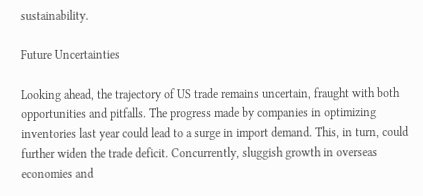sustainability.

Future Uncertainties

Looking ahead, the trajectory of US trade remains uncertain, fraught with both opportunities and pitfalls. The progress made by companies in optimizing inventories last year could lead to a surge in import demand. This, in turn, could further widen the trade deficit. Concurrently, sluggish growth in overseas economies and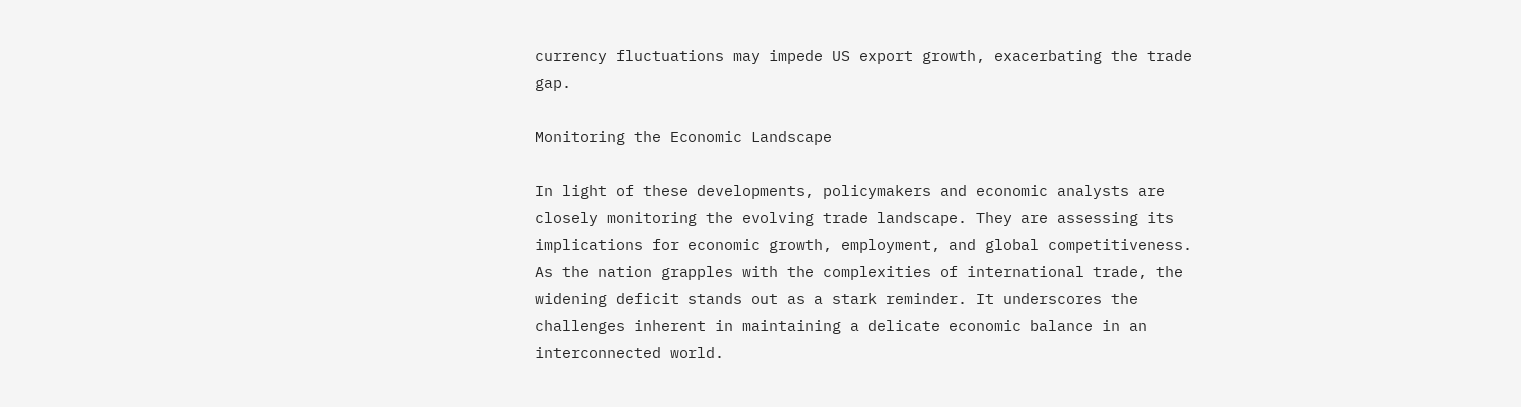currency fluctuations may impede US export growth, exacerbating the trade gap.

Monitoring the Economic Landscape

In light of these developments, policymakers and economic analysts are closely monitoring the evolving trade landscape. They are assessing its implications for economic growth, employment, and global competitiveness. As the nation grapples with the complexities of international trade, the widening deficit stands out as a stark reminder. It underscores the challenges inherent in maintaining a delicate economic balance in an interconnected world.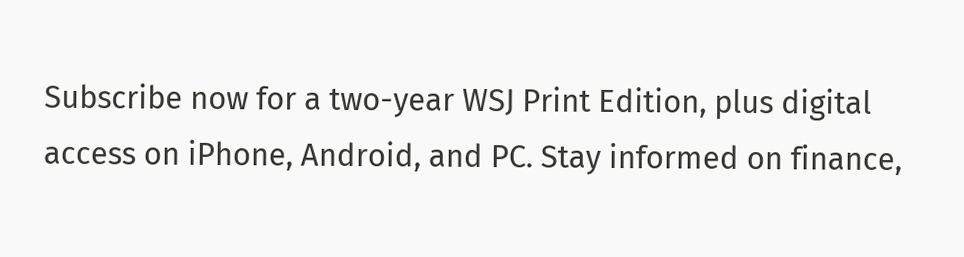Subscribe now for a two-year WSJ Print Edition, plus digital access on iPhone, Android, and PC. Stay informed on finance,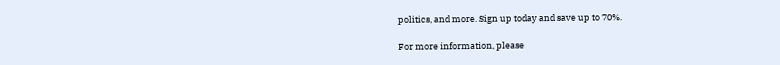politics, and more. Sign up today and save up to 70%.

For more information, please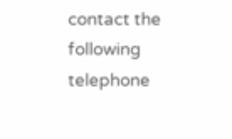contact the following telephone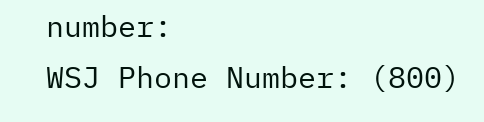number:
WSJ Phone Number: (800)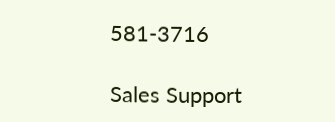581-3716

Sales Support